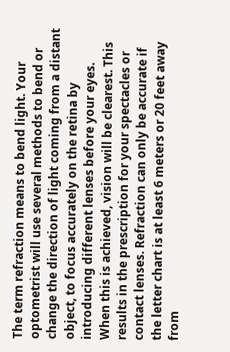The term refraction means to bend light. Your optometrist will use several methods to bend or change the direction of light coming from a distant object, to focus accurately on the retina by introducing different lenses before your eyes. When this is achieved, vision will be clearest. This results in the prescription for your spectacles or contact lenses. Refraction can only be accurate if the letter chart is at least 6 meters or 20 feet away from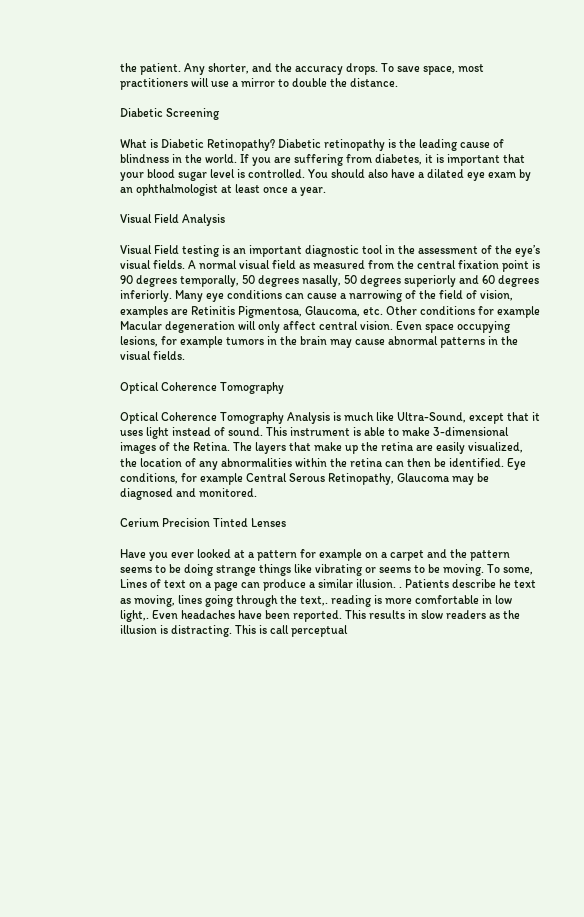the patient. Any shorter, and the accuracy drops. To save space, most practitioners will use a mirror to double the distance.

Diabetic Screening

What is Diabetic Retinopathy? Diabetic retinopathy is the leading cause of blindness in the world. If you are suffering from diabetes, it is important that your blood sugar level is controlled. You should also have a dilated eye exam by an ophthalmologist at least once a year.

Visual Field Analysis

Visual Field testing is an important diagnostic tool in the assessment of the eye’s visual fields. A normal visual field as measured from the central fixation point is 90 degrees temporally, 50 degrees nasally, 50 degrees superiorly and 60 degrees inferiorly. Many eye conditions can cause a narrowing of the field of vision, examples are Retinitis Pigmentosa, Glaucoma, etc. Other conditions for example Macular degeneration will only affect central vision. Even space occupying lesions, for example tumors in the brain may cause abnormal patterns in the visual fields.

Optical Coherence Tomography

Optical Coherence Tomography Analysis is much like Ultra-Sound, except that it uses light instead of sound. This instrument is able to make 3-dimensional images of the Retina. The layers that make up the retina are easily visualized, the location of any abnormalities within the retina can then be identified. Eye conditions, for example Central Serous Retinopathy, Glaucoma may be diagnosed and monitored.

Cerium Precision Tinted Lenses

Have you ever looked at a pattern for example on a carpet and the pattern seems to be doing strange things like vibrating or seems to be moving. To some, Lines of text on a page can produce a similar illusion. . Patients describe he text as moving, lines going through the text,. reading is more comfortable in low light,. Even headaches have been reported. This results in slow readers as the illusion is distracting. This is call perceptual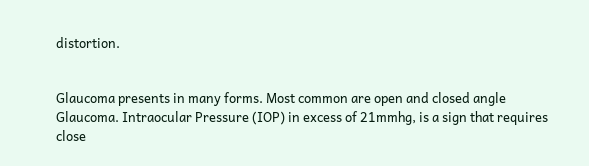distortion.


Glaucoma presents in many forms. Most common are open and closed angle Glaucoma. Intraocular Pressure (IOP) in excess of 21mmhg, is a sign that requires close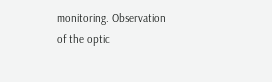monitoring. Observation of the optic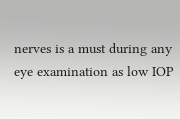nerves is a must during any eye examination as low IOP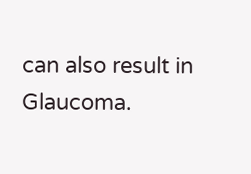can also result in Glaucoma.